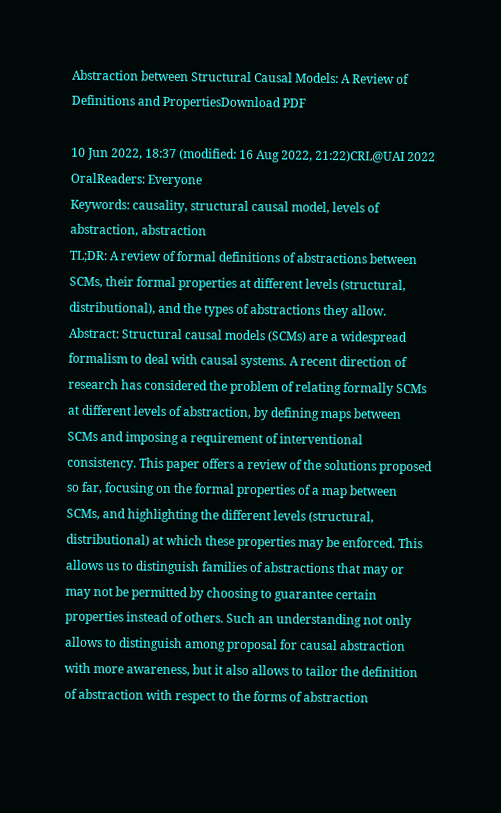Abstraction between Structural Causal Models: A Review of Definitions and PropertiesDownload PDF

10 Jun 2022, 18:37 (modified: 16 Aug 2022, 21:22)CRL@UAI 2022 OralReaders: Everyone
Keywords: causality, structural causal model, levels of abstraction, abstraction
TL;DR: A review of formal definitions of abstractions between SCMs, their formal properties at different levels (structural, distributional), and the types of abstractions they allow.
Abstract: Structural causal models (SCMs) are a widespread formalism to deal with causal systems. A recent direction of research has considered the problem of relating formally SCMs at different levels of abstraction, by defining maps between SCMs and imposing a requirement of interventional consistency. This paper offers a review of the solutions proposed so far, focusing on the formal properties of a map between SCMs, and highlighting the different levels (structural, distributional) at which these properties may be enforced. This allows us to distinguish families of abstractions that may or may not be permitted by choosing to guarantee certain properties instead of others. Such an understanding not only allows to distinguish among proposal for causal abstraction with more awareness, but it also allows to tailor the definition of abstraction with respect to the forms of abstraction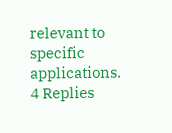relevant to specific applications.
4 Replies